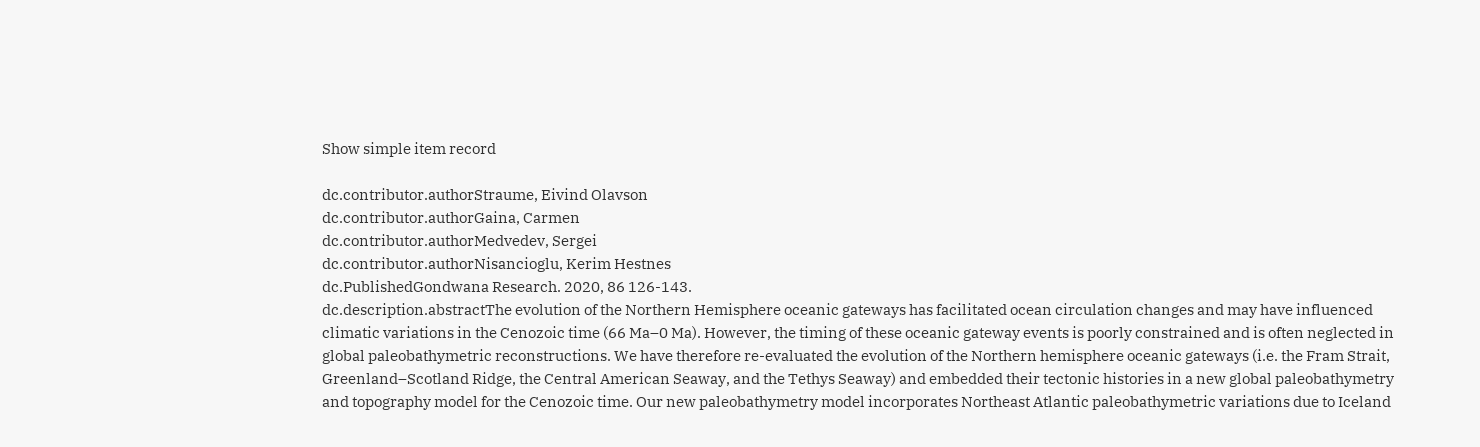Show simple item record

dc.contributor.authorStraume, Eivind Olavson
dc.contributor.authorGaina, Carmen
dc.contributor.authorMedvedev, Sergei
dc.contributor.authorNisancioglu, Kerim Hestnes
dc.PublishedGondwana Research. 2020, 86 126-143.
dc.description.abstractThe evolution of the Northern Hemisphere oceanic gateways has facilitated ocean circulation changes and may have influenced climatic variations in the Cenozoic time (66 Ma–0 Ma). However, the timing of these oceanic gateway events is poorly constrained and is often neglected in global paleobathymetric reconstructions. We have therefore re-evaluated the evolution of the Northern hemisphere oceanic gateways (i.e. the Fram Strait, Greenland–Scotland Ridge, the Central American Seaway, and the Tethys Seaway) and embedded their tectonic histories in a new global paleobathymetry and topography model for the Cenozoic time. Our new paleobathymetry model incorporates Northeast Atlantic paleobathymetric variations due to Iceland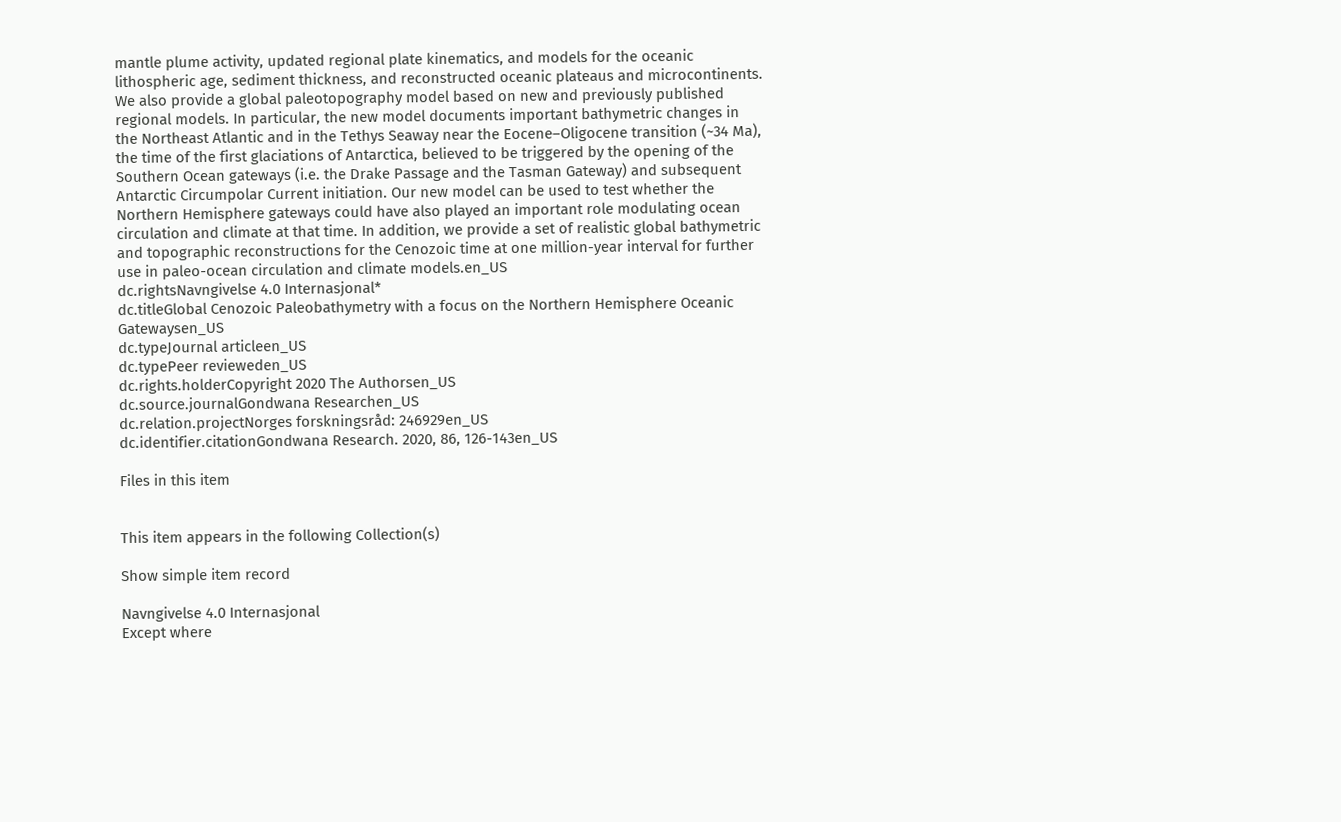mantle plume activity, updated regional plate kinematics, and models for the oceanic lithospheric age, sediment thickness, and reconstructed oceanic plateaus and microcontinents. We also provide a global paleotopography model based on new and previously published regional models. In particular, the new model documents important bathymetric changes in the Northeast Atlantic and in the Tethys Seaway near the Eocene–Oligocene transition (~34 Ma), the time of the first glaciations of Antarctica, believed to be triggered by the opening of the Southern Ocean gateways (i.e. the Drake Passage and the Tasman Gateway) and subsequent Antarctic Circumpolar Current initiation. Our new model can be used to test whether the Northern Hemisphere gateways could have also played an important role modulating ocean circulation and climate at that time. In addition, we provide a set of realistic global bathymetric and topographic reconstructions for the Cenozoic time at one million-year interval for further use in paleo-ocean circulation and climate models.en_US
dc.rightsNavngivelse 4.0 Internasjonal*
dc.titleGlobal Cenozoic Paleobathymetry with a focus on the Northern Hemisphere Oceanic Gatewaysen_US
dc.typeJournal articleen_US
dc.typePeer revieweden_US
dc.rights.holderCopyright 2020 The Authorsen_US
dc.source.journalGondwana Researchen_US
dc.relation.projectNorges forskningsråd: 246929en_US
dc.identifier.citationGondwana Research. 2020, 86, 126-143en_US

Files in this item


This item appears in the following Collection(s)

Show simple item record

Navngivelse 4.0 Internasjonal
Except where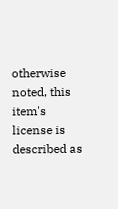otherwise noted, this item's license is described as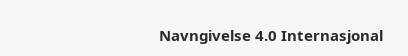Navngivelse 4.0 Internasjonal